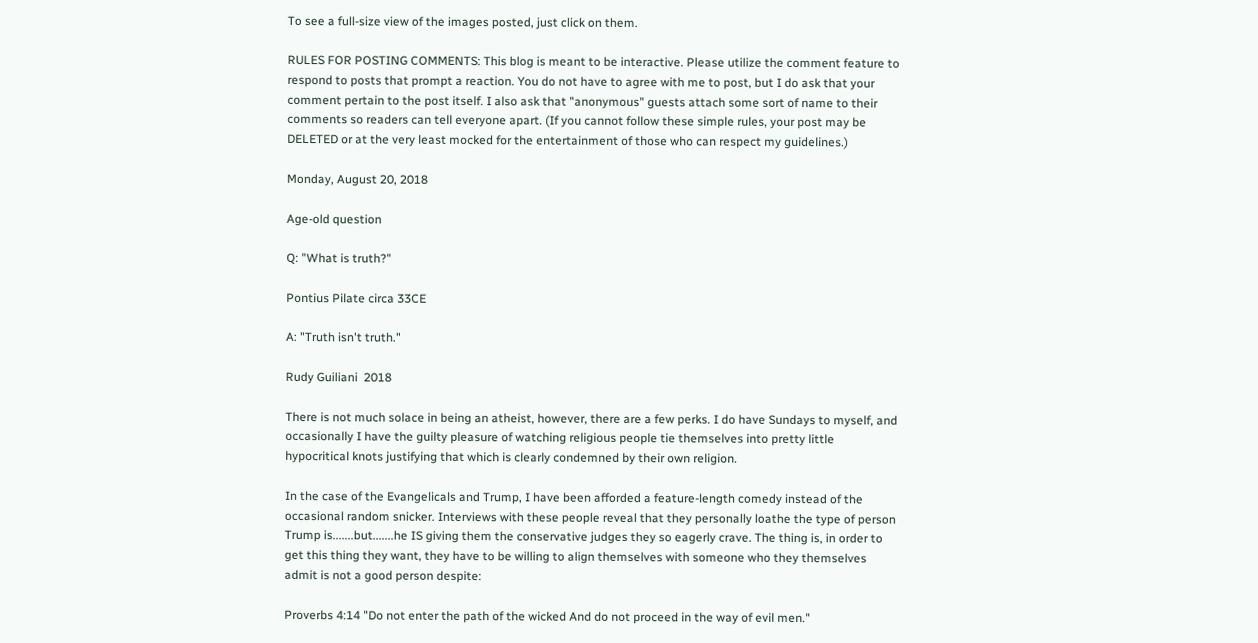To see a full-size view of the images posted, just click on them.

RULES FOR POSTING COMMENTS: This blog is meant to be interactive. Please utilize the comment feature to respond to posts that prompt a reaction. You do not have to agree with me to post, but I do ask that your comment pertain to the post itself. I also ask that "anonymous" guests attach some sort of name to their comments so readers can tell everyone apart. (If you cannot follow these simple rules, your post may be DELETED or at the very least mocked for the entertainment of those who can respect my guidelines.)

Monday, August 20, 2018

Age-old question

Q: "What is truth?"

Pontius Pilate circa 33CE

A: "Truth isn't truth."

Rudy Guiliani  2018

There is not much solace in being an atheist, however, there are a few perks. I do have Sundays to myself, and occasionally I have the guilty pleasure of watching religious people tie themselves into pretty little hypocritical knots justifying that which is clearly condemned by their own religion.

In the case of the Evangelicals and Trump, I have been afforded a feature-length comedy instead of the occasional random snicker. Interviews with these people reveal that they personally loathe the type of person Trump is.......but.......he IS giving them the conservative judges they so eagerly crave. The thing is, in order to get this thing they want, they have to be willing to align themselves with someone who they themselves admit is not a good person despite:

Proverbs 4:14 "Do not enter the path of the wicked And do not proceed in the way of evil men."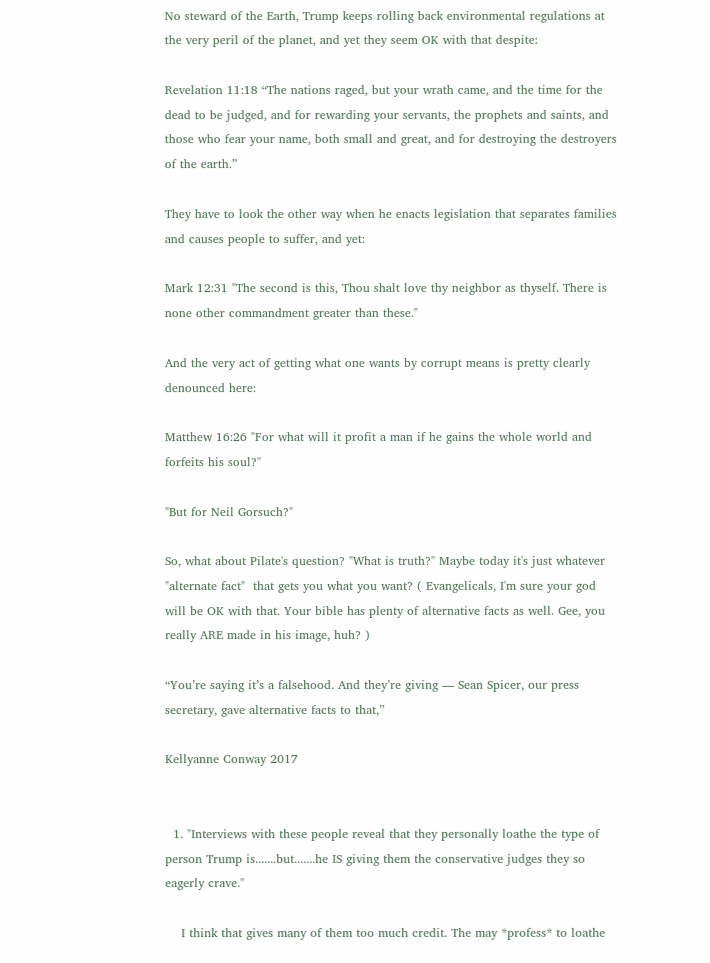No steward of the Earth, Trump keeps rolling back environmental regulations at the very peril of the planet, and yet they seem OK with that despite:

Revelation 11:18 “The nations raged, but your wrath came, and the time for the dead to be judged, and for rewarding your servants, the prophets and saints, and those who fear your name, both small and great, and for destroying the destroyers of the earth.”

They have to look the other way when he enacts legislation that separates families and causes people to suffer, and yet:

Mark 12:31 "The second is this, Thou shalt love thy neighbor as thyself. There is none other commandment greater than these."

And the very act of getting what one wants by corrupt means is pretty clearly denounced here:

Matthew 16:26 "For what will it profit a man if he gains the whole world and forfeits his soul?"

"But for Neil Gorsuch?"

So, what about Pilate's question? "What is truth?" Maybe today it's just whatever "alternate fact"  that gets you what you want? ( Evangelicals, I'm sure your god will be OK with that. Your bible has plenty of alternative facts as well. Gee, you really ARE made in his image, huh? )

“You’re saying it’s a falsehood. And they’re giving — Sean Spicer, our press secretary, gave alternative facts to that,”

Kellyanne Conway 2017


  1. "Interviews with these people reveal that they personally loathe the type of person Trump is.......but.......he IS giving them the conservative judges they so eagerly crave."

    I think that gives many of them too much credit. The may *profess* to loathe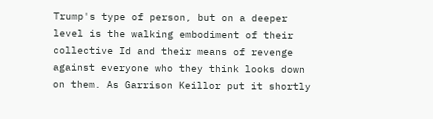Trump's type of person, but on a deeper level is the walking embodiment of their collective Id and their means of revenge against everyone who they think looks down on them. As Garrison Keillor put it shortly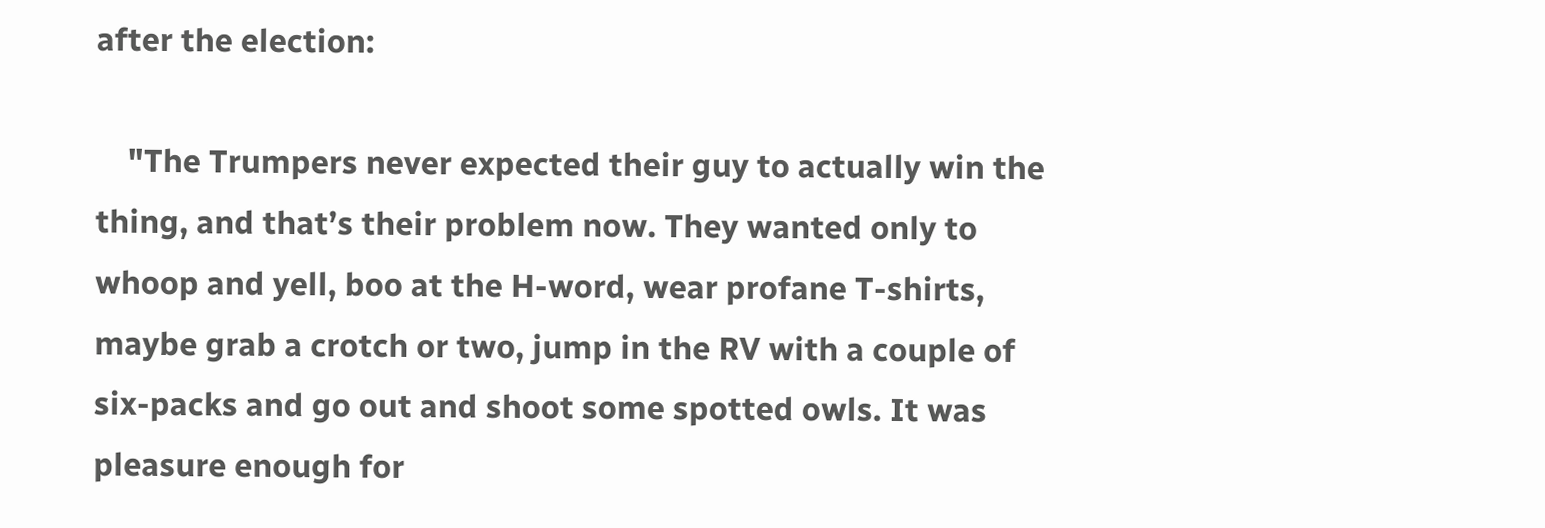after the election:

    "The Trumpers never expected their guy to actually win the thing, and that’s their problem now. They wanted only to whoop and yell, boo at the H-word, wear profane T-shirts, maybe grab a crotch or two, jump in the RV with a couple of six-packs and go out and shoot some spotted owls. It was pleasure enough for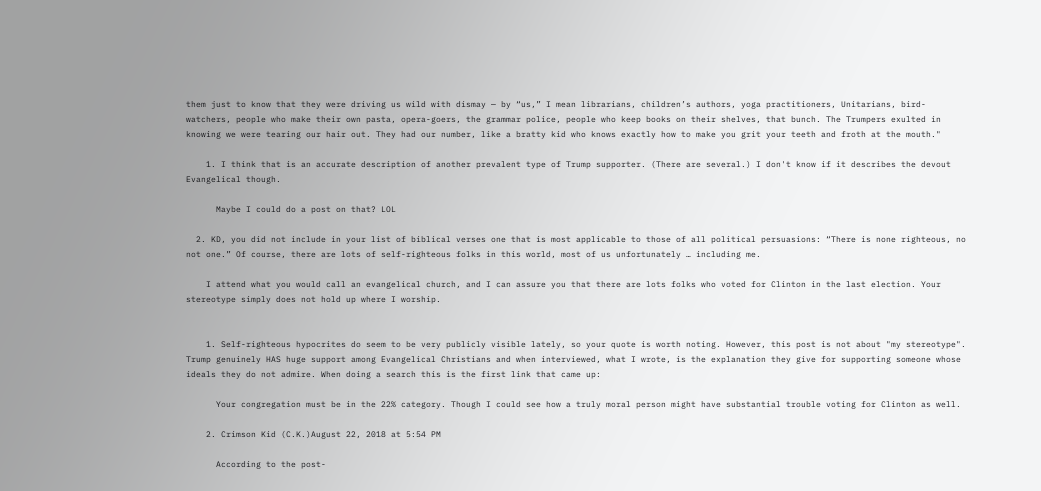them just to know that they were driving us wild with dismay — by “us,” I mean librarians, children’s authors, yoga practitioners, Unitarians, bird-watchers, people who make their own pasta, opera-goers, the grammar police, people who keep books on their shelves, that bunch. The Trumpers exulted in knowing we were tearing our hair out. They had our number, like a bratty kid who knows exactly how to make you grit your teeth and froth at the mouth."

    1. I think that is an accurate description of another prevalent type of Trump supporter. (There are several.) I don't know if it describes the devout Evangelical though.

      Maybe I could do a post on that? LOL

  2. KD, you did not include in your list of biblical verses one that is most applicable to those of all political persuasions: “There is none righteous, no not one.” Of course, there are lots of self-righteous folks in this world, most of us unfortunately … including me.

    I attend what you would call an evangelical church, and I can assure you that there are lots folks who voted for Clinton in the last election. Your stereotype simply does not hold up where I worship.


    1. Self-righteous hypocrites do seem to be very publicly visible lately, so your quote is worth noting. However, this post is not about "my stereotype". Trump genuinely HAS huge support among Evangelical Christians and when interviewed, what I wrote, is the explanation they give for supporting someone whose ideals they do not admire. When doing a search this is the first link that came up:

      Your congregation must be in the 22% category. Though I could see how a truly moral person might have substantial trouble voting for Clinton as well.

    2. Crimson Kid (C.K.)August 22, 2018 at 5:54 PM

      According to the post-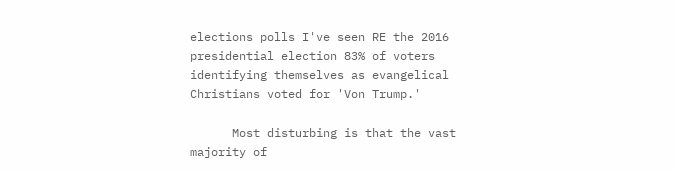elections polls I've seen RE the 2016 presidential election 83% of voters identifying themselves as evangelical Christians voted for 'Von Trump.'

      Most disturbing is that the vast majority of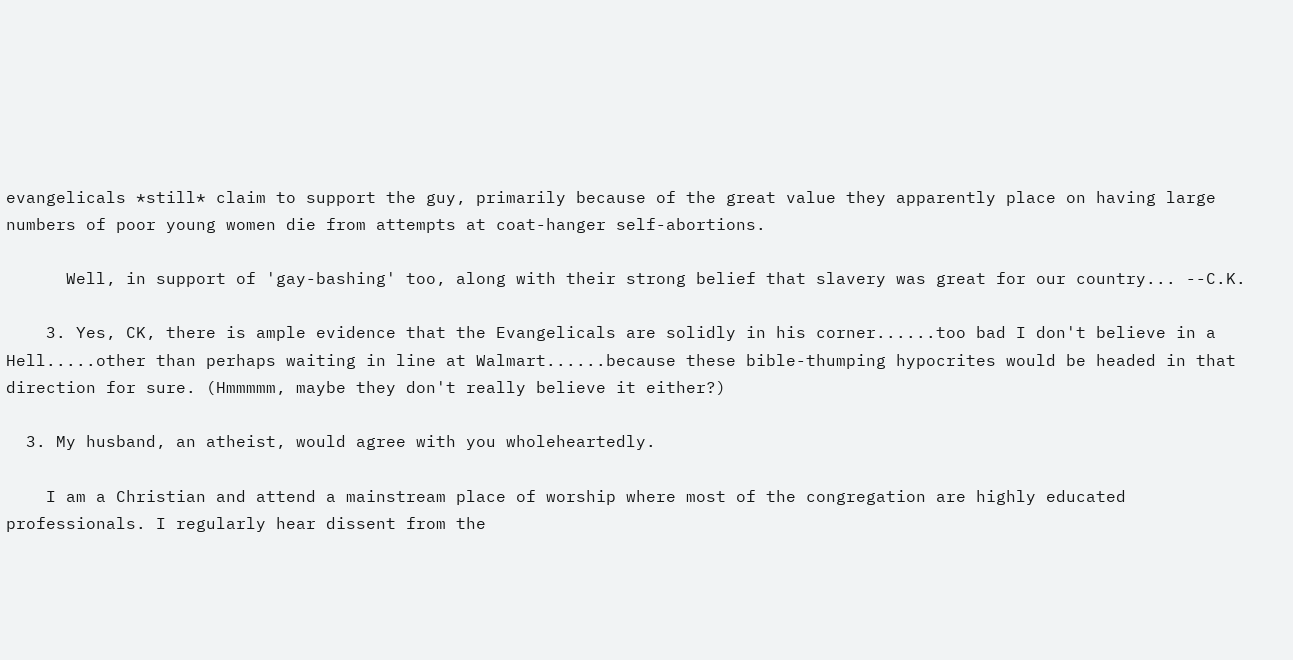evangelicals *still* claim to support the guy, primarily because of the great value they apparently place on having large numbers of poor young women die from attempts at coat-hanger self-abortions.

      Well, in support of 'gay-bashing' too, along with their strong belief that slavery was great for our country... --C.K.

    3. Yes, CK, there is ample evidence that the Evangelicals are solidly in his corner......too bad I don't believe in a Hell.....other than perhaps waiting in line at Walmart......because these bible-thumping hypocrites would be headed in that direction for sure. (Hmmmmm, maybe they don't really believe it either?)

  3. My husband, an atheist, would agree with you wholeheartedly.

    I am a Christian and attend a mainstream place of worship where most of the congregation are highly educated professionals. I regularly hear dissent from the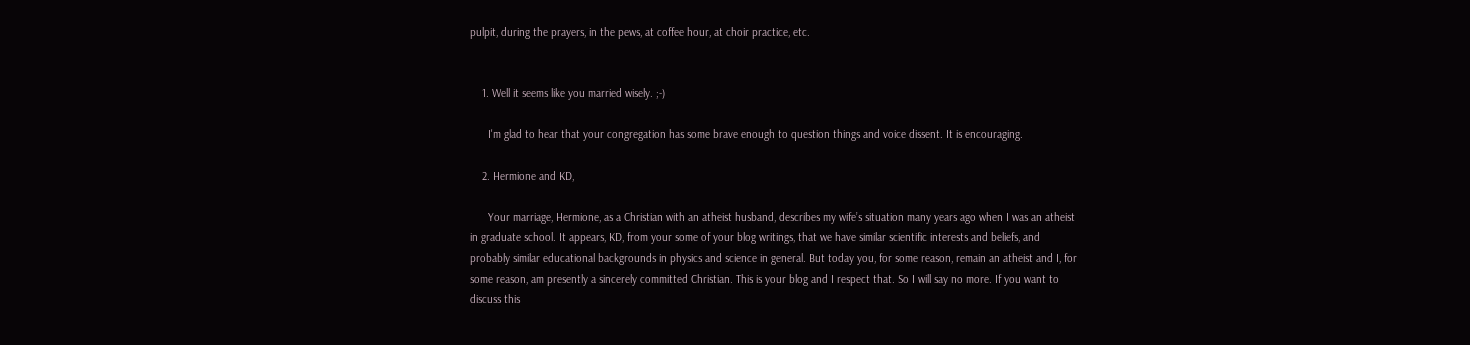pulpit, during the prayers, in the pews, at coffee hour, at choir practice, etc.


    1. Well it seems like you married wisely. ;-)

      I'm glad to hear that your congregation has some brave enough to question things and voice dissent. It is encouraging.

    2. Hermione and KD,

      Your marriage, Hermione, as a Christian with an atheist husband, describes my wife’s situation many years ago when I was an atheist in graduate school. It appears, KD, from your some of your blog writings, that we have similar scientific interests and beliefs, and probably similar educational backgrounds in physics and science in general. But today you, for some reason, remain an atheist and I, for some reason, am presently a sincerely committed Christian. This is your blog and I respect that. So I will say no more. If you want to discuss this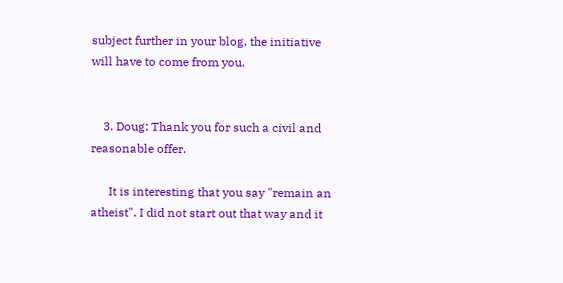subject further in your blog, the initiative will have to come from you.


    3. Doug: Thank you for such a civil and reasonable offer.

      It is interesting that you say "remain an atheist". I did not start out that way and it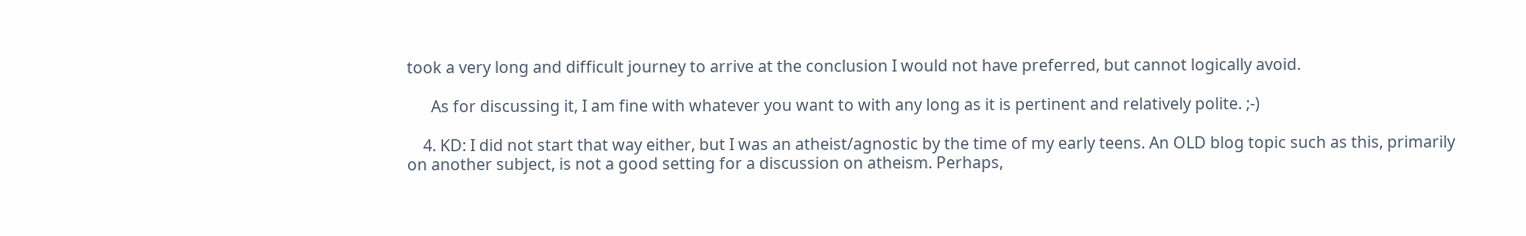took a very long and difficult journey to arrive at the conclusion I would not have preferred, but cannot logically avoid.

      As for discussing it, I am fine with whatever you want to with any long as it is pertinent and relatively polite. ;-)

    4. KD: I did not start that way either, but I was an atheist/agnostic by the time of my early teens. An OLD blog topic such as this, primarily on another subject, is not a good setting for a discussion on atheism. Perhaps,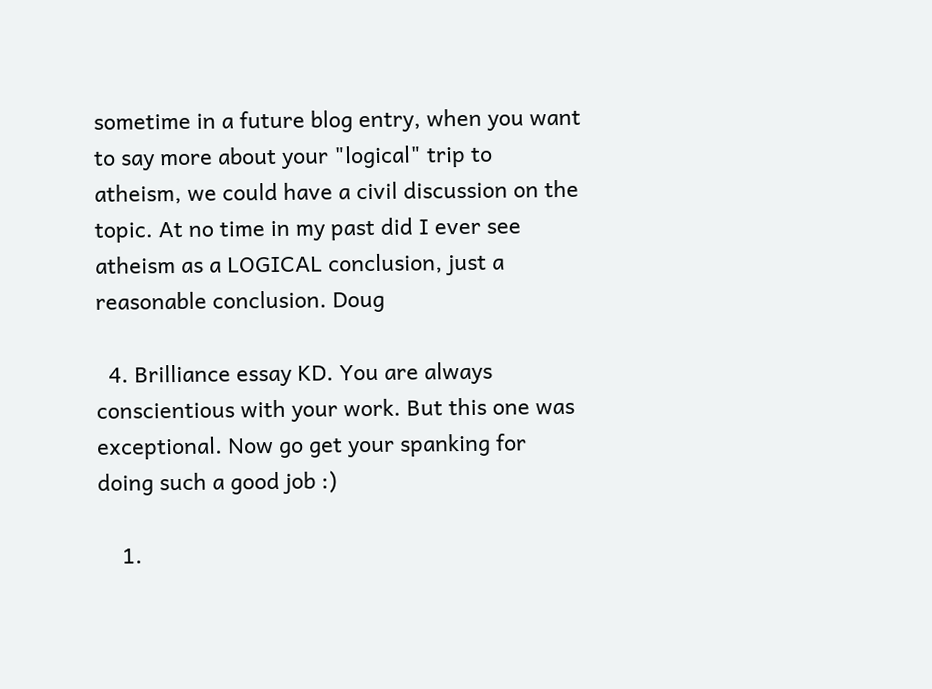sometime in a future blog entry, when you want to say more about your "logical" trip to atheism, we could have a civil discussion on the topic. At no time in my past did I ever see atheism as a LOGICAL conclusion, just a reasonable conclusion. Doug

  4. Brilliance essay KD. You are always conscientious with your work. But this one was exceptional. Now go get your spanking for doing such a good job :)

    1.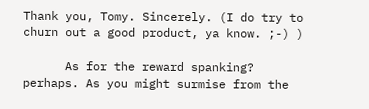Thank you, Tomy. Sincerely. (I do try to churn out a good product, ya know. ;-) )

      As for the reward spanking? perhaps. As you might surmise from the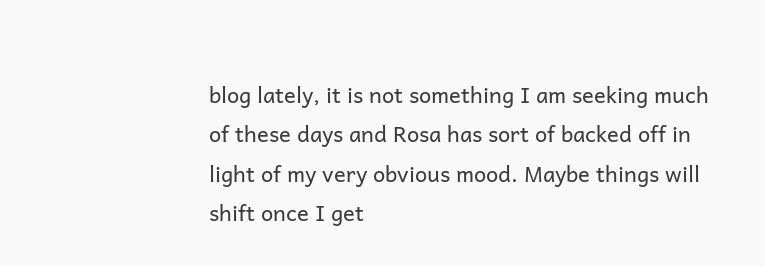blog lately, it is not something I am seeking much of these days and Rosa has sort of backed off in light of my very obvious mood. Maybe things will shift once I get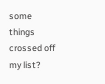some things crossed off my list?